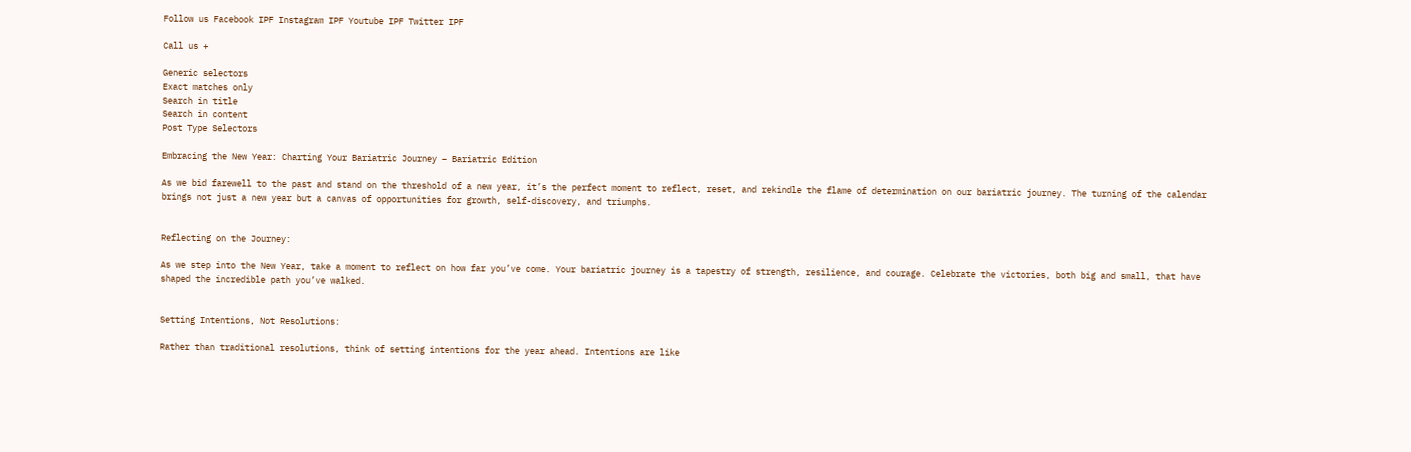Follow us Facebook IPF Instagram IPF Youtube IPF Twitter IPF

Call us +

Generic selectors
Exact matches only
Search in title
Search in content
Post Type Selectors

Embracing the New Year: Charting Your Bariatric Journey – Bariatric Edition

As we bid farewell to the past and stand on the threshold of a new year, it’s the perfect moment to reflect, reset, and rekindle the flame of determination on our bariatric journey. The turning of the calendar brings not just a new year but a canvas of opportunities for growth, self-discovery, and triumphs.


Reflecting on the Journey:

As we step into the New Year, take a moment to reflect on how far you’ve come. Your bariatric journey is a tapestry of strength, resilience, and courage. Celebrate the victories, both big and small, that have shaped the incredible path you’ve walked.


Setting Intentions, Not Resolutions:

Rather than traditional resolutions, think of setting intentions for the year ahead. Intentions are like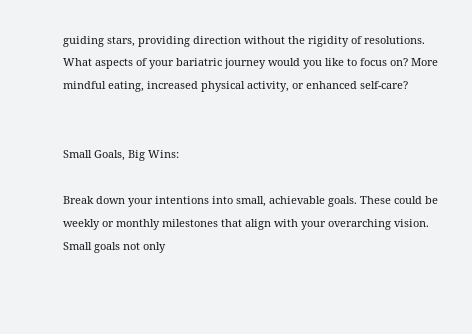guiding stars, providing direction without the rigidity of resolutions. What aspects of your bariatric journey would you like to focus on? More mindful eating, increased physical activity, or enhanced self-care?


Small Goals, Big Wins:

Break down your intentions into small, achievable goals. These could be weekly or monthly milestones that align with your overarching vision. Small goals not only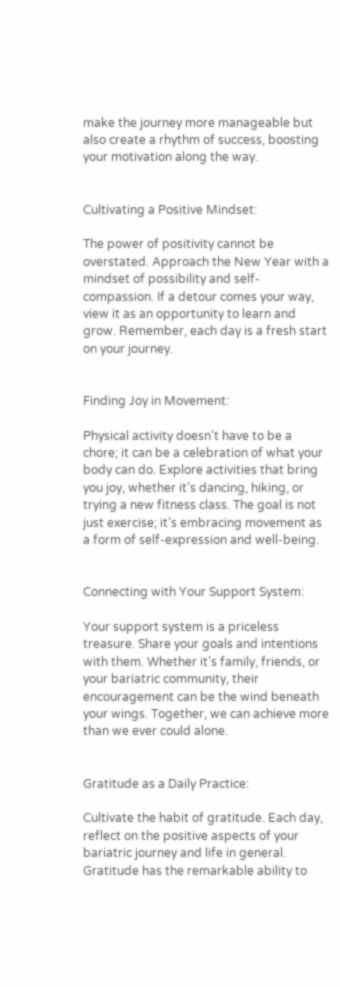make the journey more manageable but also create a rhythm of success, boosting your motivation along the way.


Cultivating a Positive Mindset:

The power of positivity cannot be overstated. Approach the New Year with a mindset of possibility and self-compassion. If a detour comes your way, view it as an opportunity to learn and grow. Remember, each day is a fresh start on your journey.


Finding Joy in Movement:

Physical activity doesn’t have to be a chore; it can be a celebration of what your body can do. Explore activities that bring you joy, whether it’s dancing, hiking, or trying a new fitness class. The goal is not just exercise; it’s embracing movement as a form of self-expression and well-being.


Connecting with Your Support System:

Your support system is a priceless treasure. Share your goals and intentions with them. Whether it’s family, friends, or your bariatric community, their encouragement can be the wind beneath your wings. Together, we can achieve more than we ever could alone.


Gratitude as a Daily Practice:

Cultivate the habit of gratitude. Each day, reflect on the positive aspects of your bariatric journey and life in general. Gratitude has the remarkable ability to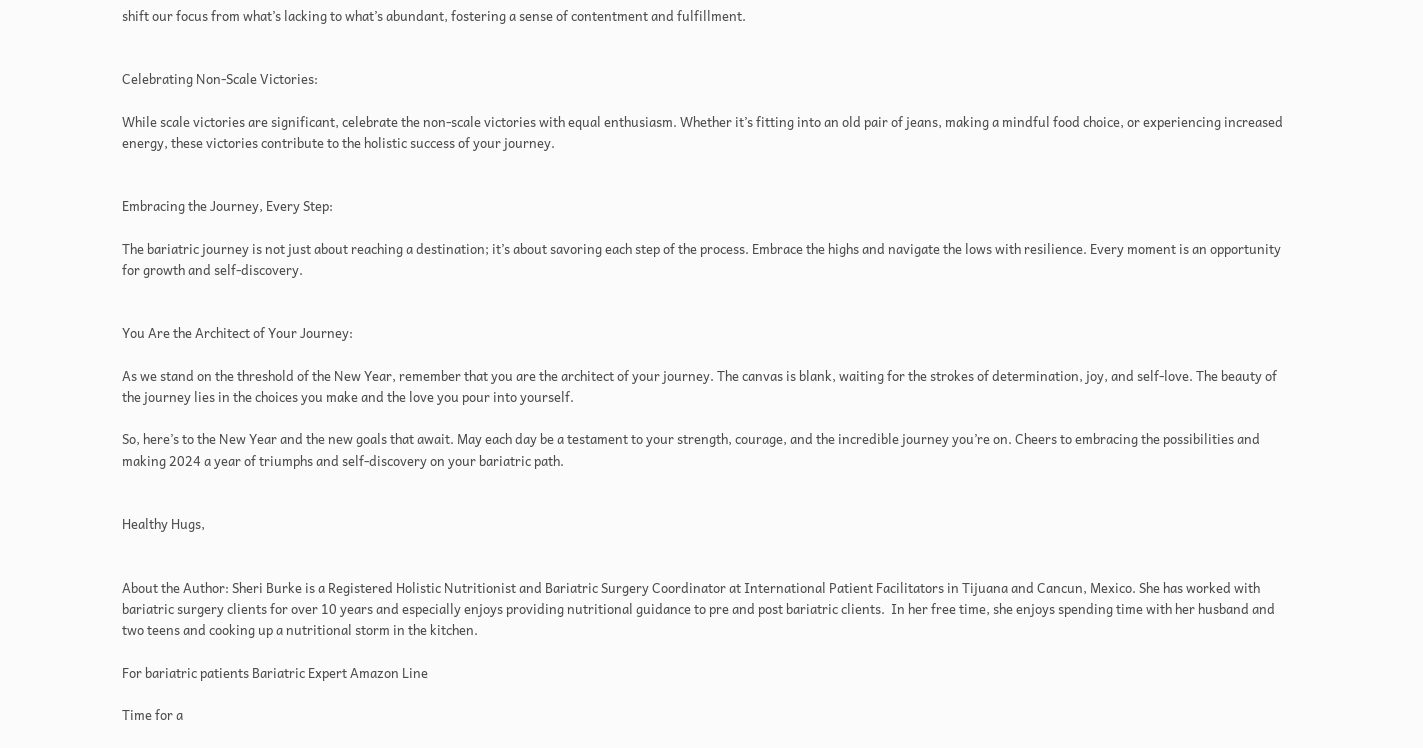shift our focus from what’s lacking to what’s abundant, fostering a sense of contentment and fulfillment.


Celebrating Non-Scale Victories:

While scale victories are significant, celebrate the non-scale victories with equal enthusiasm. Whether it’s fitting into an old pair of jeans, making a mindful food choice, or experiencing increased energy, these victories contribute to the holistic success of your journey.


Embracing the Journey, Every Step:

The bariatric journey is not just about reaching a destination; it’s about savoring each step of the process. Embrace the highs and navigate the lows with resilience. Every moment is an opportunity for growth and self-discovery.


You Are the Architect of Your Journey:

As we stand on the threshold of the New Year, remember that you are the architect of your journey. The canvas is blank, waiting for the strokes of determination, joy, and self-love. The beauty of the journey lies in the choices you make and the love you pour into yourself.

So, here’s to the New Year and the new goals that await. May each day be a testament to your strength, courage, and the incredible journey you’re on. Cheers to embracing the possibilities and making 2024 a year of triumphs and self-discovery on your bariatric path.


Healthy Hugs,


About the Author: Sheri Burke is a Registered Holistic Nutritionist and Bariatric Surgery Coordinator at International Patient Facilitators in Tijuana and Cancun, Mexico. She has worked with bariatric surgery clients for over 10 years and especially enjoys providing nutritional guidance to pre and post bariatric clients.  In her free time, she enjoys spending time with her husband and two teens and cooking up a nutritional storm in the kitchen.

For bariatric patients Bariatric Expert Amazon Line

Time for a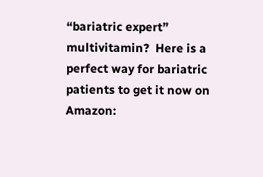“bariatric expert” multivitamin?  Here is a perfect way for bariatric patients to get it now on Amazon: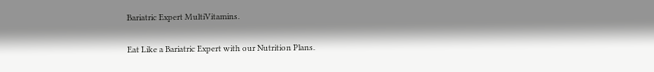Bariatric Expert MultiVitamins.

Eat Like a Bariatric Expert with our Nutrition Plans.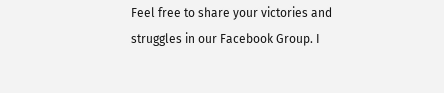Feel free to share your victories and struggles in our Facebook Group. I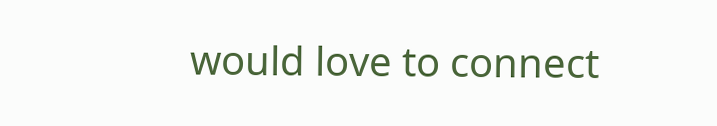would love to connect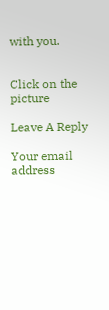with you.


Click on the picture

Leave A Reply

Your email address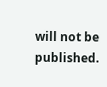will not be published.